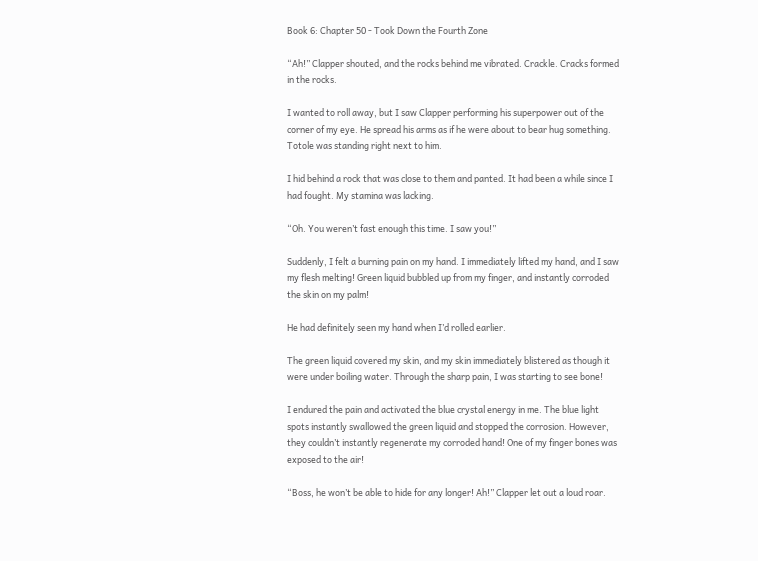Book 6: Chapter 50 - Took Down the Fourth Zone

“Ah!” Clapper shouted, and the rocks behind me vibrated. Crackle. Cracks formed in the rocks.

I wanted to roll away, but I saw Clapper performing his superpower out of the corner of my eye. He spread his arms as if he were about to bear hug something. Totole was standing right next to him.

I hid behind a rock that was close to them and panted. It had been a while since I had fought. My stamina was lacking.

“Oh. You weren’t fast enough this time. I saw you!”

Suddenly, I felt a burning pain on my hand. I immediately lifted my hand, and I saw my flesh melting! Green liquid bubbled up from my finger, and instantly corroded the skin on my palm!

He had definitely seen my hand when I’d rolled earlier.

The green liquid covered my skin, and my skin immediately blistered as though it were under boiling water. Through the sharp pain, I was starting to see bone!

I endured the pain and activated the blue crystal energy in me. The blue light spots instantly swallowed the green liquid and stopped the corrosion. However, they couldn’t instantly regenerate my corroded hand! One of my finger bones was exposed to the air!

“Boss, he won’t be able to hide for any longer! Ah!” Clapper let out a loud roar.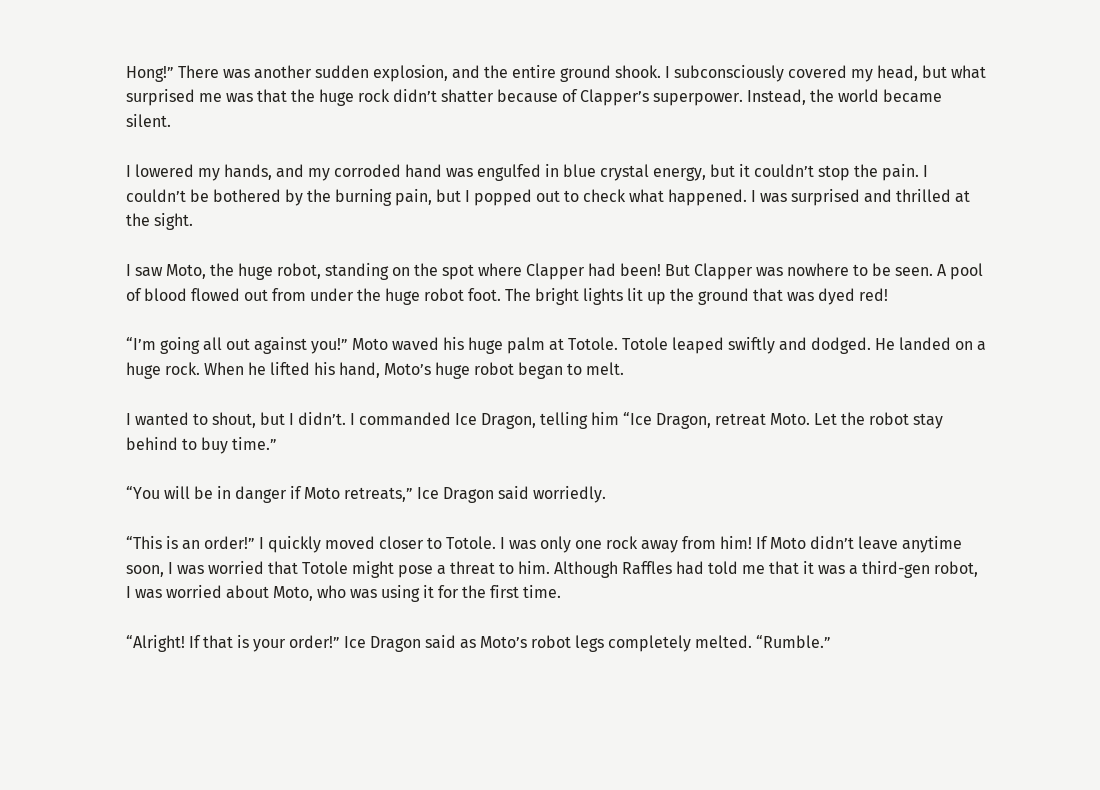Hong!” There was another sudden explosion, and the entire ground shook. I subconsciously covered my head, but what surprised me was that the huge rock didn’t shatter because of Clapper’s superpower. Instead, the world became silent.

I lowered my hands, and my corroded hand was engulfed in blue crystal energy, but it couldn’t stop the pain. I couldn’t be bothered by the burning pain, but I popped out to check what happened. I was surprised and thrilled at the sight.

I saw Moto, the huge robot, standing on the spot where Clapper had been! But Clapper was nowhere to be seen. A pool of blood flowed out from under the huge robot foot. The bright lights lit up the ground that was dyed red!

“I’m going all out against you!” Moto waved his huge palm at Totole. Totole leaped swiftly and dodged. He landed on a huge rock. When he lifted his hand, Moto’s huge robot began to melt.

I wanted to shout, but I didn’t. I commanded Ice Dragon, telling him “Ice Dragon, retreat Moto. Let the robot stay behind to buy time.”

“You will be in danger if Moto retreats,” Ice Dragon said worriedly.

“This is an order!” I quickly moved closer to Totole. I was only one rock away from him! If Moto didn’t leave anytime soon, I was worried that Totole might pose a threat to him. Although Raffles had told me that it was a third-gen robot, I was worried about Moto, who was using it for the first time.

“Alright! If that is your order!” Ice Dragon said as Moto’s robot legs completely melted. “Rumble.”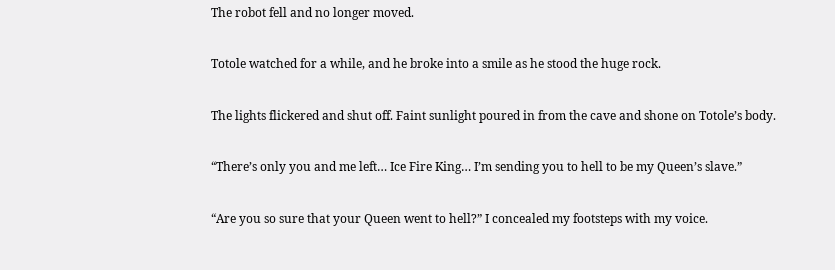The robot fell and no longer moved.

Totole watched for a while, and he broke into a smile as he stood the huge rock.

The lights flickered and shut off. Faint sunlight poured in from the cave and shone on Totole’s body.

“There’s only you and me left… Ice Fire King… I’m sending you to hell to be my Queen’s slave.”

“Are you so sure that your Queen went to hell?” I concealed my footsteps with my voice.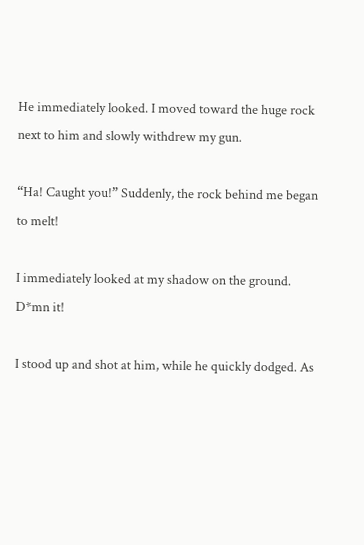He immediately looked. I moved toward the huge rock next to him and slowly withdrew my gun.

“Ha! Caught you!” Suddenly, the rock behind me began to melt!

I immediately looked at my shadow on the ground. D*mn it!

I stood up and shot at him, while he quickly dodged. As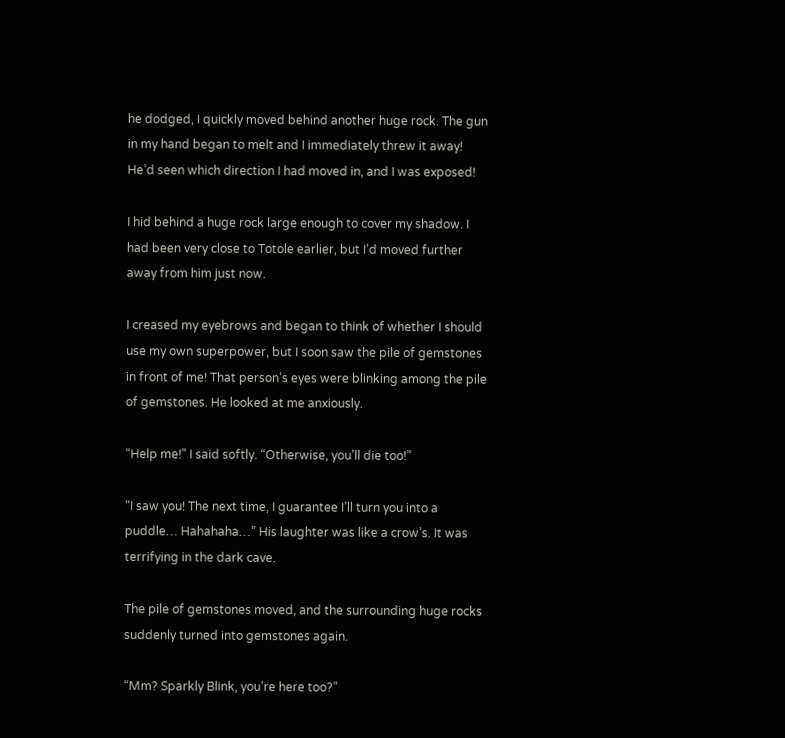he dodged, I quickly moved behind another huge rock. The gun in my hand began to melt and I immediately threw it away! He’d seen which direction I had moved in, and I was exposed!

I hid behind a huge rock large enough to cover my shadow. I had been very close to Totole earlier, but I’d moved further away from him just now.

I creased my eyebrows and began to think of whether I should use my own superpower, but I soon saw the pile of gemstones in front of me! That person’s eyes were blinking among the pile of gemstones. He looked at me anxiously.

“Help me!” I said softly. “Otherwise, you’ll die too!”

“I saw you! The next time, I guarantee I’ll turn you into a puddle… Hahahaha…” His laughter was like a crow’s. It was terrifying in the dark cave.

The pile of gemstones moved, and the surrounding huge rocks suddenly turned into gemstones again.

“Mm? Sparkly Blink, you’re here too?”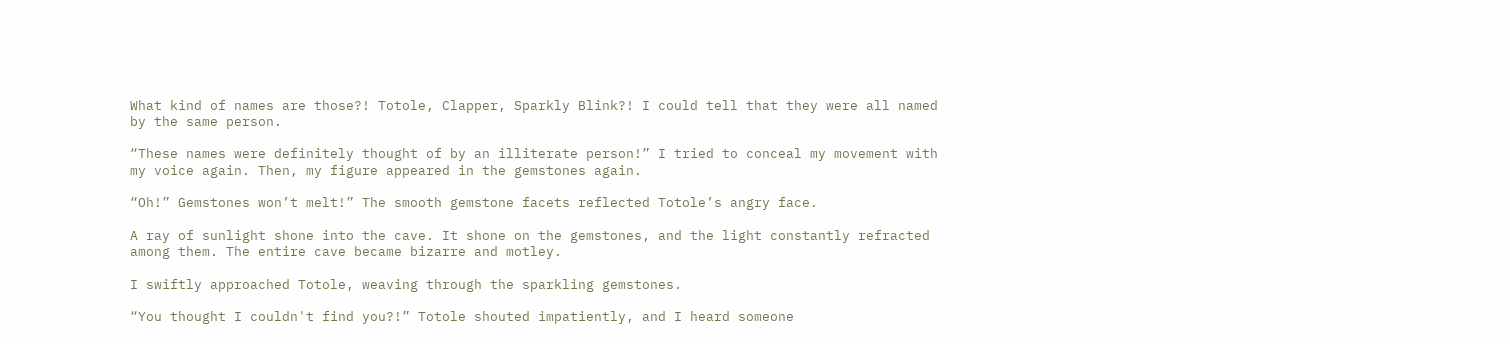What kind of names are those?! Totole, Clapper, Sparkly Blink?! I could tell that they were all named by the same person.

“These names were definitely thought of by an illiterate person!” I tried to conceal my movement with my voice again. Then, my figure appeared in the gemstones again.

“Oh!” Gemstones won’t melt!” The smooth gemstone facets reflected Totole’s angry face.

A ray of sunlight shone into the cave. It shone on the gemstones, and the light constantly refracted among them. The entire cave became bizarre and motley.

I swiftly approached Totole, weaving through the sparkling gemstones.

“You thought I couldn't find you?!” Totole shouted impatiently, and I heard someone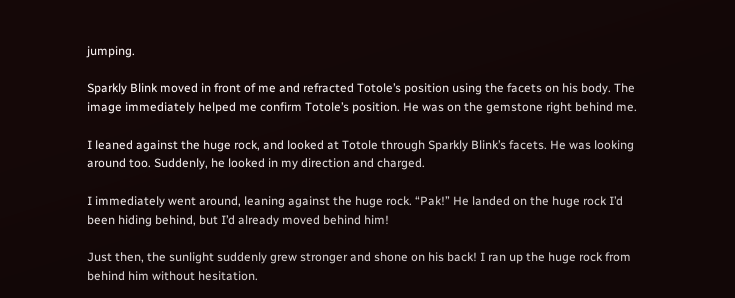jumping.

Sparkly Blink moved in front of me and refracted Totole’s position using the facets on his body. The image immediately helped me confirm Totole’s position. He was on the gemstone right behind me.

I leaned against the huge rock, and looked at Totole through Sparkly Blink’s facets. He was looking around too. Suddenly, he looked in my direction and charged.

I immediately went around, leaning against the huge rock. “Pak!” He landed on the huge rock I’d been hiding behind, but I’d already moved behind him!

Just then, the sunlight suddenly grew stronger and shone on his back! I ran up the huge rock from behind him without hesitation.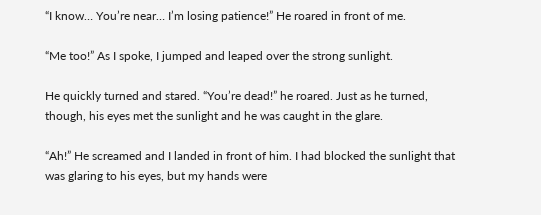“I know… You’re near… I’m losing patience!” He roared in front of me.

“Me too!” As I spoke, I jumped and leaped over the strong sunlight.

He quickly turned and stared. “You’re dead!” he roared. Just as he turned, though, his eyes met the sunlight and he was caught in the glare.

“Ah!” He screamed and I landed in front of him. I had blocked the sunlight that was glaring to his eyes, but my hands were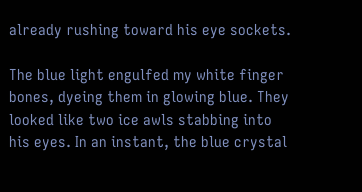already rushing toward his eye sockets.

The blue light engulfed my white finger bones, dyeing them in glowing blue. They looked like two ice awls stabbing into his eyes. In an instant, the blue crystal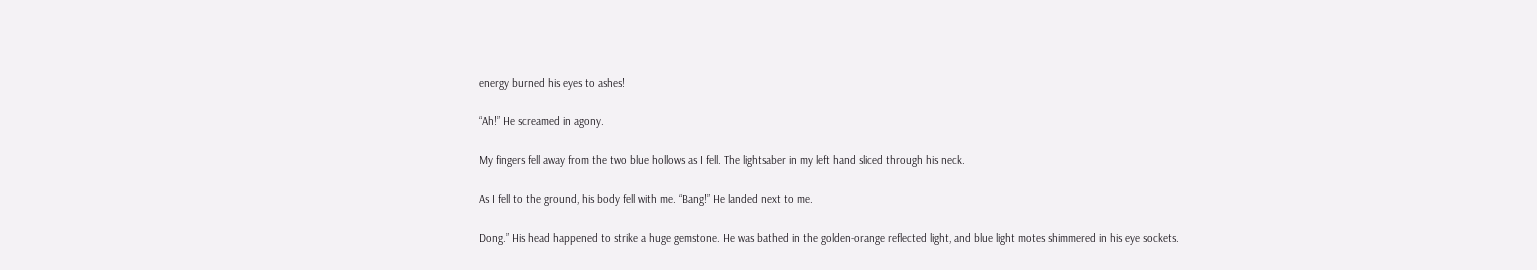energy burned his eyes to ashes!

“Ah!” He screamed in agony.

My fingers fell away from the two blue hollows as I fell. The lightsaber in my left hand sliced through his neck.

As I fell to the ground, his body fell with me. “Bang!” He landed next to me.

Dong.” His head happened to strike a huge gemstone. He was bathed in the golden-orange reflected light, and blue light motes shimmered in his eye sockets.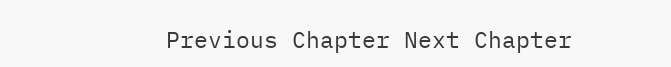Previous Chapter Next Chapter